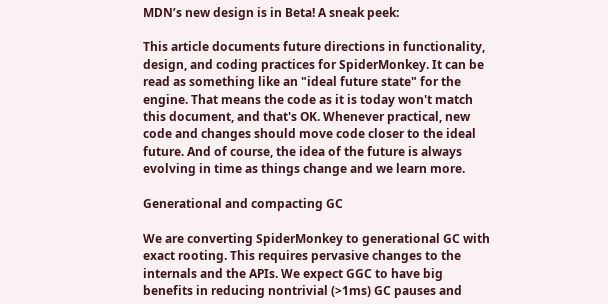MDN’s new design is in Beta! A sneak peek:

This article documents future directions in functionality, design, and coding practices for SpiderMonkey. It can be read as something like an "ideal future state" for the engine. That means the code as it is today won't match this document, and that's OK. Whenever practical, new code and changes should move code closer to the ideal future. And of course, the idea of the future is always evolving in time as things change and we learn more.

Generational and compacting GC

We are converting SpiderMonkey to generational GC with exact rooting. This requires pervasive changes to the internals and the APIs. We expect GGC to have big benefits in reducing nontrivial (>1ms) GC pauses and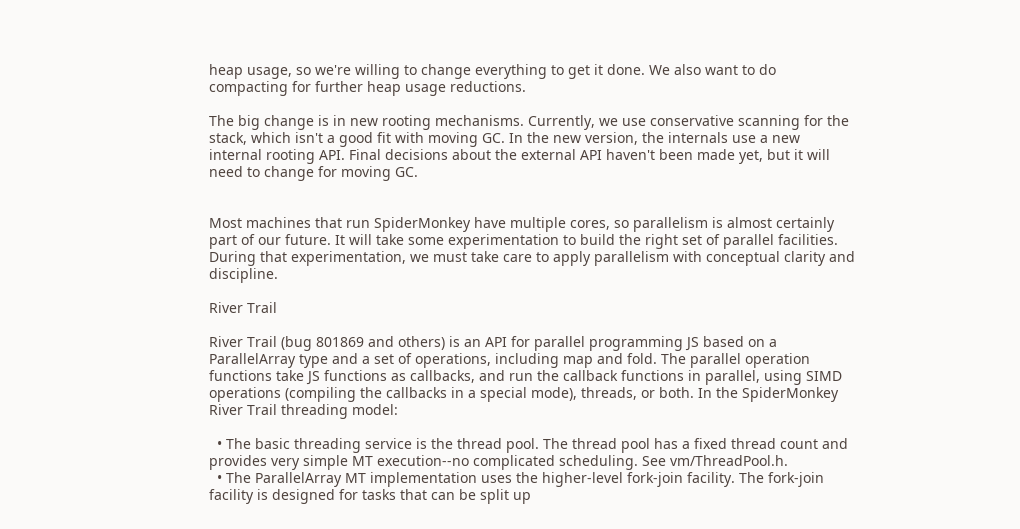heap usage, so we're willing to change everything to get it done. We also want to do compacting for further heap usage reductions.

The big change is in new rooting mechanisms. Currently, we use conservative scanning for the stack, which isn't a good fit with moving GC. In the new version, the internals use a new internal rooting API. Final decisions about the external API haven't been made yet, but it will need to change for moving GC.


Most machines that run SpiderMonkey have multiple cores, so parallelism is almost certainly part of our future. It will take some experimentation to build the right set of parallel facilities. During that experimentation, we must take care to apply parallelism with conceptual clarity and discipline.

River Trail

River Trail (bug 801869 and others) is an API for parallel programming JS based on a ParallelArray type and a set of operations, including map and fold. The parallel operation functions take JS functions as callbacks, and run the callback functions in parallel, using SIMD operations (compiling the callbacks in a special mode), threads, or both. In the SpiderMonkey River Trail threading model:

  • The basic threading service is the thread pool. The thread pool has a fixed thread count and provides very simple MT execution--no complicated scheduling. See vm/ThreadPool.h.
  • The ParallelArray MT implementation uses the higher-level fork-join facility. The fork-join facility is designed for tasks that can be split up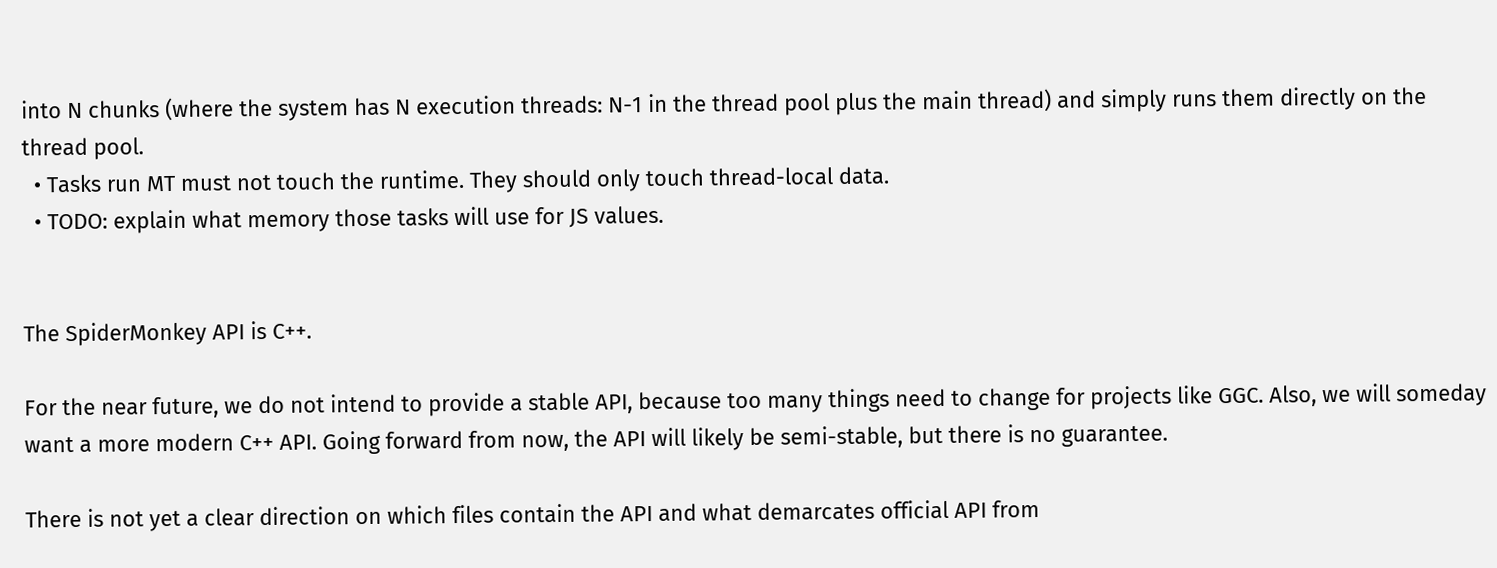into N chunks (where the system has N execution threads: N-1 in the thread pool plus the main thread) and simply runs them directly on the thread pool.
  • Tasks run MT must not touch the runtime. They should only touch thread-local data.
  • TODO: explain what memory those tasks will use for JS values.


The SpiderMonkey API is C++.

For the near future, we do not intend to provide a stable API, because too many things need to change for projects like GGC. Also, we will someday want a more modern C++ API. Going forward from now, the API will likely be semi-stable, but there is no guarantee.

There is not yet a clear direction on which files contain the API and what demarcates official API from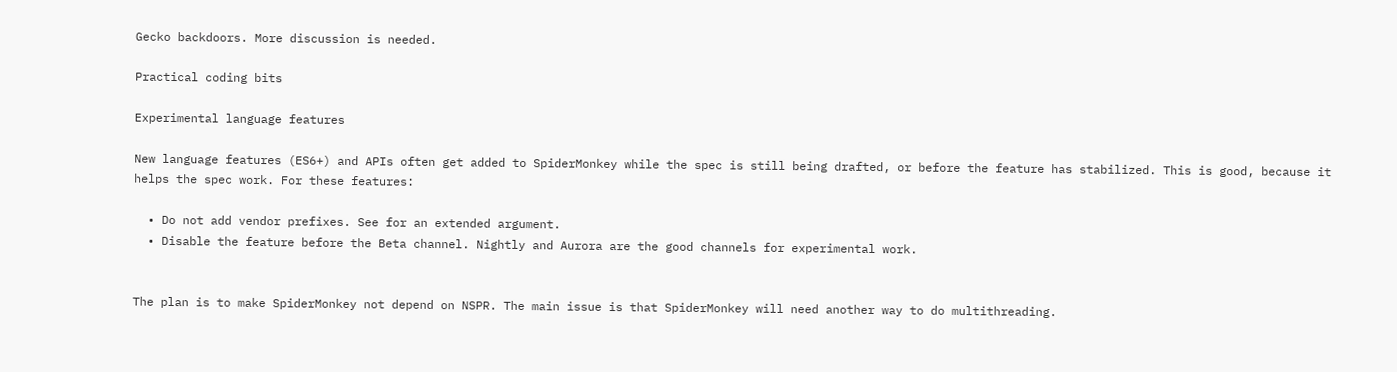Gecko backdoors. More discussion is needed.

Practical coding bits

Experimental language features

New language features (ES6+) and APIs often get added to SpiderMonkey while the spec is still being drafted, or before the feature has stabilized. This is good, because it helps the spec work. For these features:

  • Do not add vendor prefixes. See for an extended argument.
  • Disable the feature before the Beta channel. Nightly and Aurora are the good channels for experimental work.


The plan is to make SpiderMonkey not depend on NSPR. The main issue is that SpiderMonkey will need another way to do multithreading.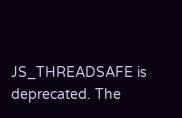JS_THREADSAFE is deprecated. The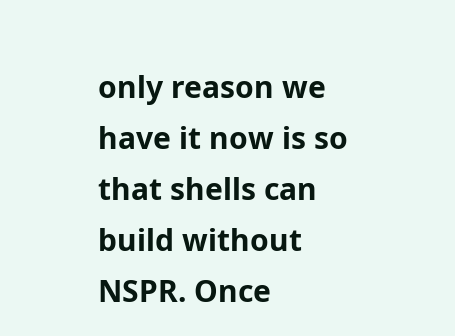only reason we have it now is so that shells can build without NSPR. Once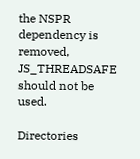the NSPR dependency is removed, JS_THREADSAFE should not be used.

Directories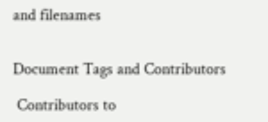and filenames


Document Tags and Contributors

 Contributors to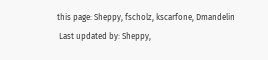this page: Sheppy, fscholz, kscarfone, Dmandelin
 Last updated by: Sheppy,